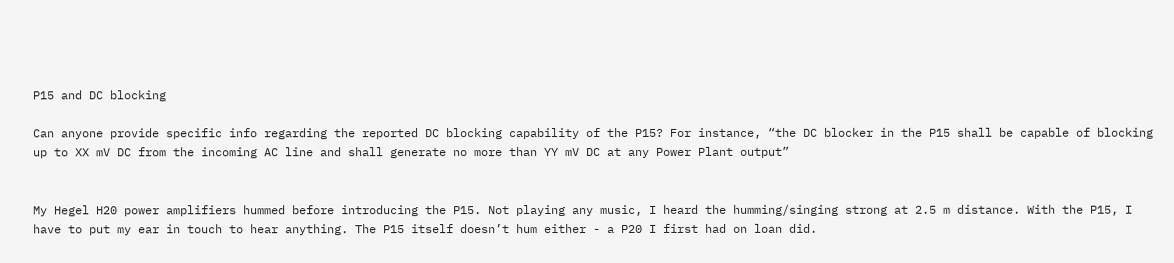P15 and DC blocking

Can anyone provide specific info regarding the reported DC blocking capability of the P15? For instance, “the DC blocker in the P15 shall be capable of blocking up to XX mV DC from the incoming AC line and shall generate no more than YY mV DC at any Power Plant output”


My Hegel H20 power amplifiers hummed before introducing the P15. Not playing any music, I heard the humming/singing strong at 2.5 m distance. With the P15, I have to put my ear in touch to hear anything. The P15 itself doesn’t hum either - a P20 I first had on loan did.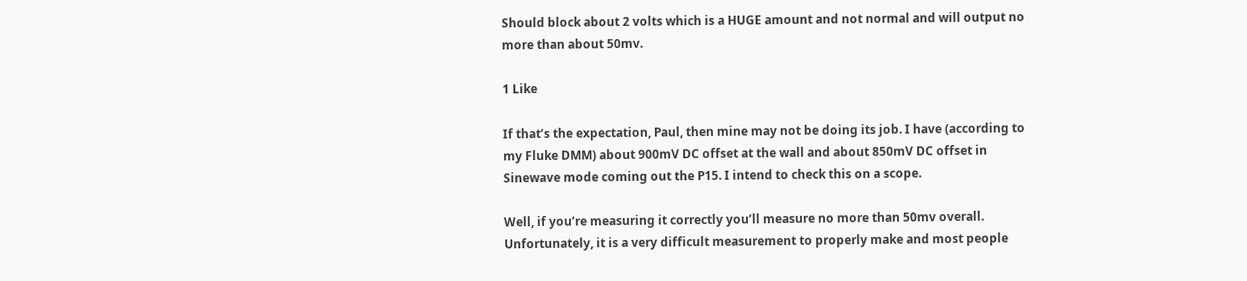Should block about 2 volts which is a HUGE amount and not normal and will output no more than about 50mv.

1 Like

If that’s the expectation, Paul, then mine may not be doing its job. I have (according to my Fluke DMM) about 900mV DC offset at the wall and about 850mV DC offset in Sinewave mode coming out the P15. I intend to check this on a scope.

Well, if you’re measuring it correctly you’ll measure no more than 50mv overall. Unfortunately, it is a very difficult measurement to properly make and most people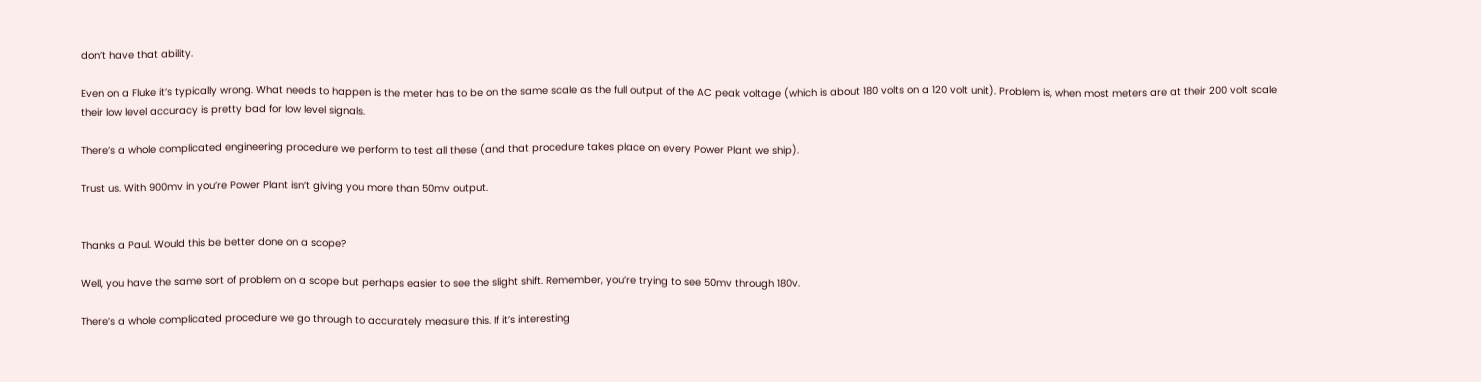don’t have that ability.

Even on a Fluke it’s typically wrong. What needs to happen is the meter has to be on the same scale as the full output of the AC peak voltage (which is about 180 volts on a 120 volt unit). Problem is, when most meters are at their 200 volt scale
their low level accuracy is pretty bad for low level signals.

There’s a whole complicated engineering procedure we perform to test all these (and that procedure takes place on every Power Plant we ship).

Trust us. With 900mv in you’re Power Plant isn’t giving you more than 50mv output.


Thanks a Paul. Would this be better done on a scope?

Well, you have the same sort of problem on a scope but perhaps easier to see the slight shift. Remember, you’re trying to see 50mv through 180v.

There’s a whole complicated procedure we go through to accurately measure this. If it’s interesting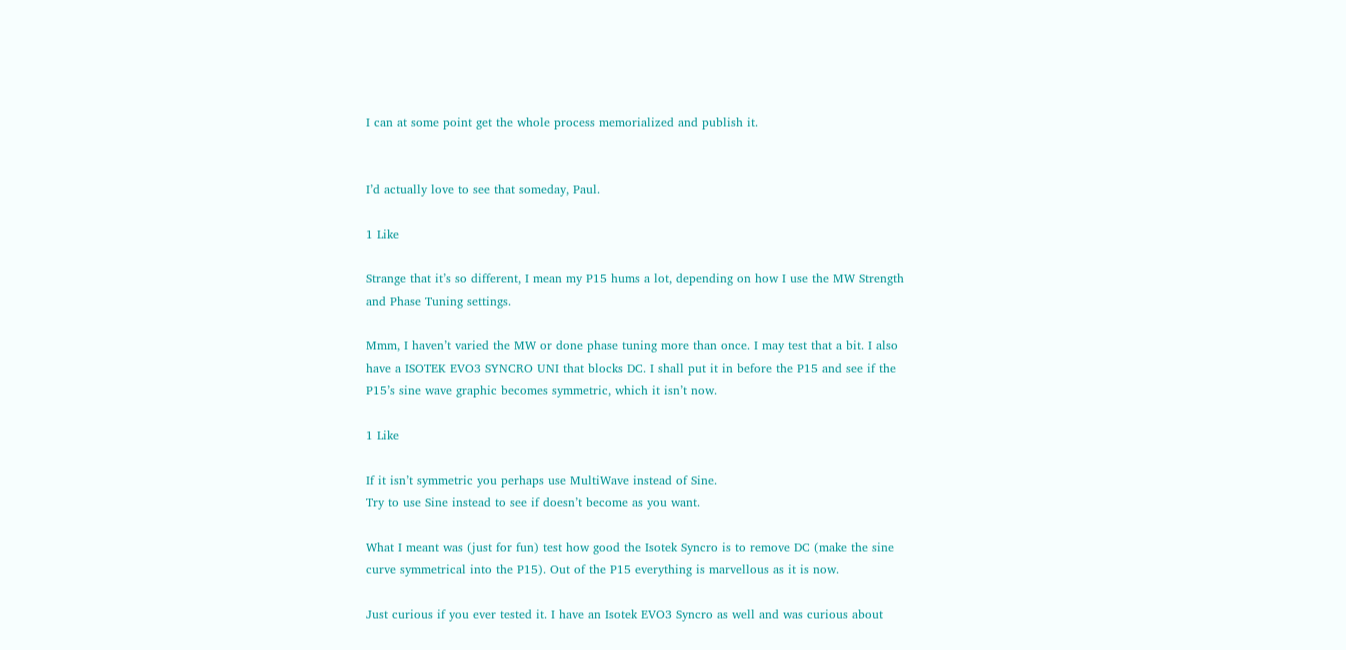I can at some point get the whole process memorialized and publish it.


I’d actually love to see that someday, Paul.

1 Like

Strange that it’s so different, I mean my P15 hums a lot, depending on how I use the MW Strength and Phase Tuning settings.

Mmm, I haven’t varied the MW or done phase tuning more than once. I may test that a bit. I also have a ISOTEK EVO3 SYNCRO UNI that blocks DC. I shall put it in before the P15 and see if the P15’s sine wave graphic becomes symmetric, which it isn’t now.

1 Like

If it isn’t symmetric you perhaps use MultiWave instead of Sine.
Try to use Sine instead to see if doesn’t become as you want.

What I meant was (just for fun) test how good the Isotek Syncro is to remove DC (make the sine curve symmetrical into the P15). Out of the P15 everything is marvellous as it is now.

Just curious if you ever tested it. I have an Isotek EVO3 Syncro as well and was curious about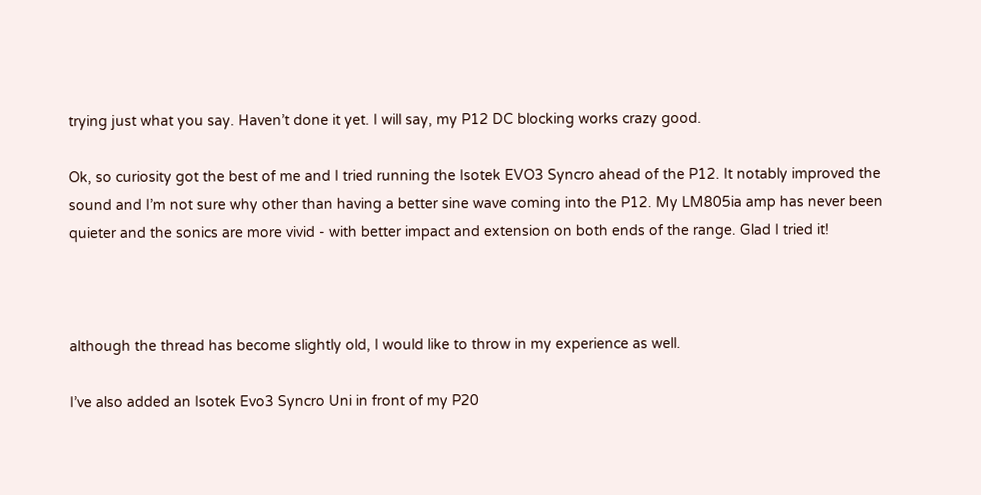trying just what you say. Haven’t done it yet. I will say, my P12 DC blocking works crazy good.

Ok, so curiosity got the best of me and I tried running the Isotek EVO3 Syncro ahead of the P12. It notably improved the sound and I’m not sure why other than having a better sine wave coming into the P12. My LM805ia amp has never been quieter and the sonics are more vivid - with better impact and extension on both ends of the range. Glad I tried it!



although the thread has become slightly old, I would like to throw in my experience as well.

I’ve also added an Isotek Evo3 Syncro Uni in front of my P20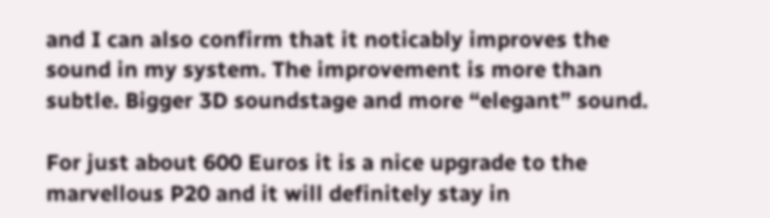and I can also confirm that it noticably improves the sound in my system. The improvement is more than subtle. Bigger 3D soundstage and more “elegant” sound.

For just about 600 Euros it is a nice upgrade to the marvellous P20 and it will definitely stay in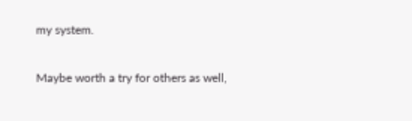my system.

Maybe worth a try for others as well,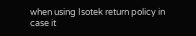when using Isotek return policy in case it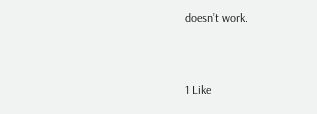doesn’t work.


1 Like